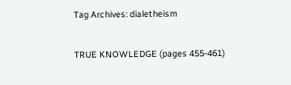Tag Archives: dialetheism

TRUE KNOWLEDGE (pages 455-461)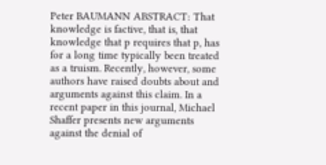Peter BAUMANN ABSTRACT: That knowledge is factive, that is, that knowledge that p requires that p, has for a long time typically been treated as a truism. Recently, however, some authors have raised doubts about and arguments against this claim. In a recent paper in this journal, Michael Shaffer presents new arguments against the denial of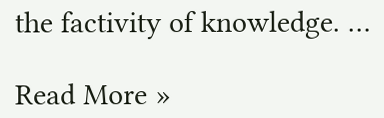the factivity of knowledge. …

Read More »